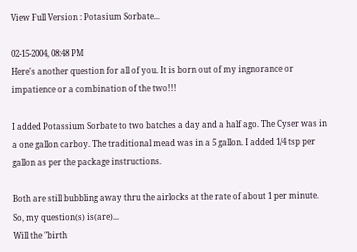View Full Version : Potasium Sorbate...

02-15-2004, 08:48 PM
Here's another question for all of you. It is born out of my ingnorance or impatience or a combination of the two!!!

I added Potassium Sorbate to two batches a day and a half ago. The Cyser was in a one gallon carboy. The traditional mead was in a 5 gallon. I added 1/4 tsp per gallon as per the package instructions.

Both are still bubbling away thru the airlocks at the rate of about 1 per minute. So, my question(s) is(are)...
Will the "birth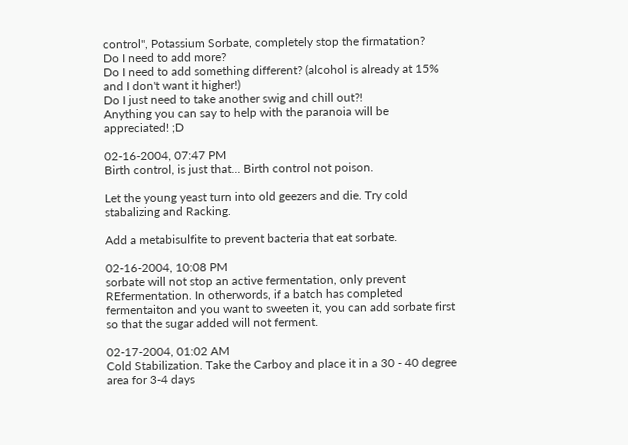control", Potassium Sorbate, completely stop the firmatation?
Do I need to add more?
Do I need to add something different? (alcohol is already at 15% and I don't want it higher!)
Do I just need to take another swig and chill out?!
Anything you can say to help with the paranoia will be appreciated! ;D

02-16-2004, 07:47 PM
Birth control, is just that... Birth control not poison.

Let the young yeast turn into old geezers and die. Try cold stabalizing and Racking.

Add a metabisulfite to prevent bacteria that eat sorbate.

02-16-2004, 10:08 PM
sorbate will not stop an active fermentation, only prevent REfermentation. In otherwords, if a batch has completed fermentaiton and you want to sweeten it, you can add sorbate first so that the sugar added will not ferment.

02-17-2004, 01:02 AM
Cold Stabilization. Take the Carboy and place it in a 30 - 40 degree area for 3-4 days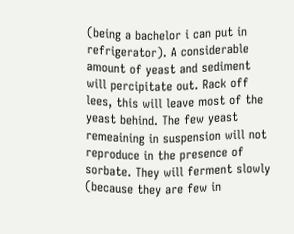(being a bachelor i can put in refrigerator). A considerable amount of yeast and sediment will percipitate out. Rack off lees, this will leave most of the yeast behind. The few yeast remeaining in suspension will not reproduce in the presence of sorbate. They will ferment slowly (because they are few in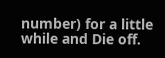number) for a little while and Die off.